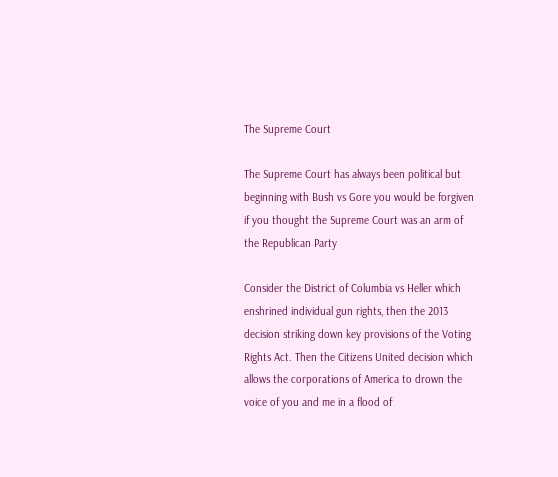The Supreme Court

The Supreme Court has always been political but beginning with Bush vs Gore you would be forgiven if you thought the Supreme Court was an arm of the Republican Party

Consider the District of Columbia vs Heller which enshrined individual gun rights, then the 2013 decision striking down key provisions of the Voting Rights Act. Then the Citizens United decision which allows the corporations of America to drown the voice of you and me in a flood of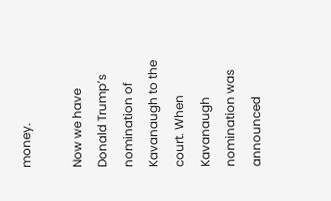money.

Now we have Donald Trump’s nomination of Kavanaugh to the court. When Kavanaugh nomination was announced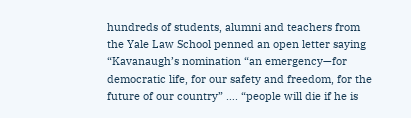hundreds of students, alumni and teachers from the Yale Law School penned an open letter saying “Kavanaugh’s nomination “an emergency—for democratic life, for our safety and freedom, for the future of our country” …. “people will die if he is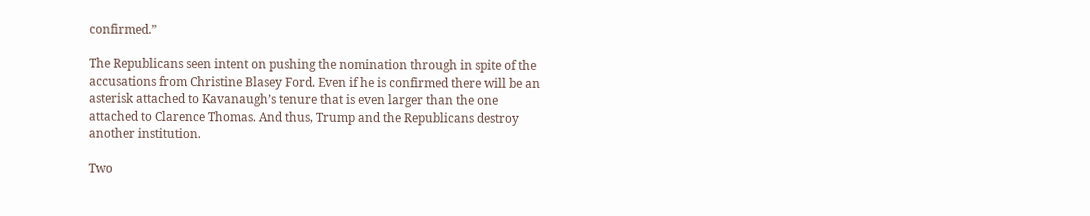confirmed.”

The Republicans seen intent on pushing the nomination through in spite of the accusations from Christine Blasey Ford. Even if he is confirmed there will be an asterisk attached to Kavanaugh’s tenure that is even larger than the one attached to Clarence Thomas. And thus, Trump and the Republicans destroy another institution.

Two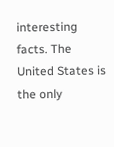interesting facts. The United States is the only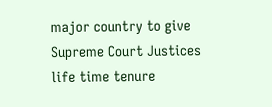major country to give Supreme Court Justices life time tenure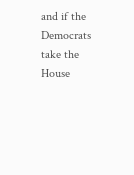and if the Democrats take the House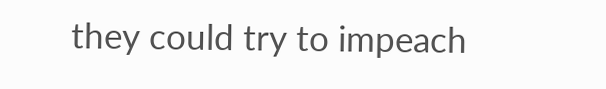they could try to impeach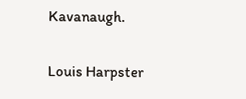Kavanaugh.

Louis Harpster